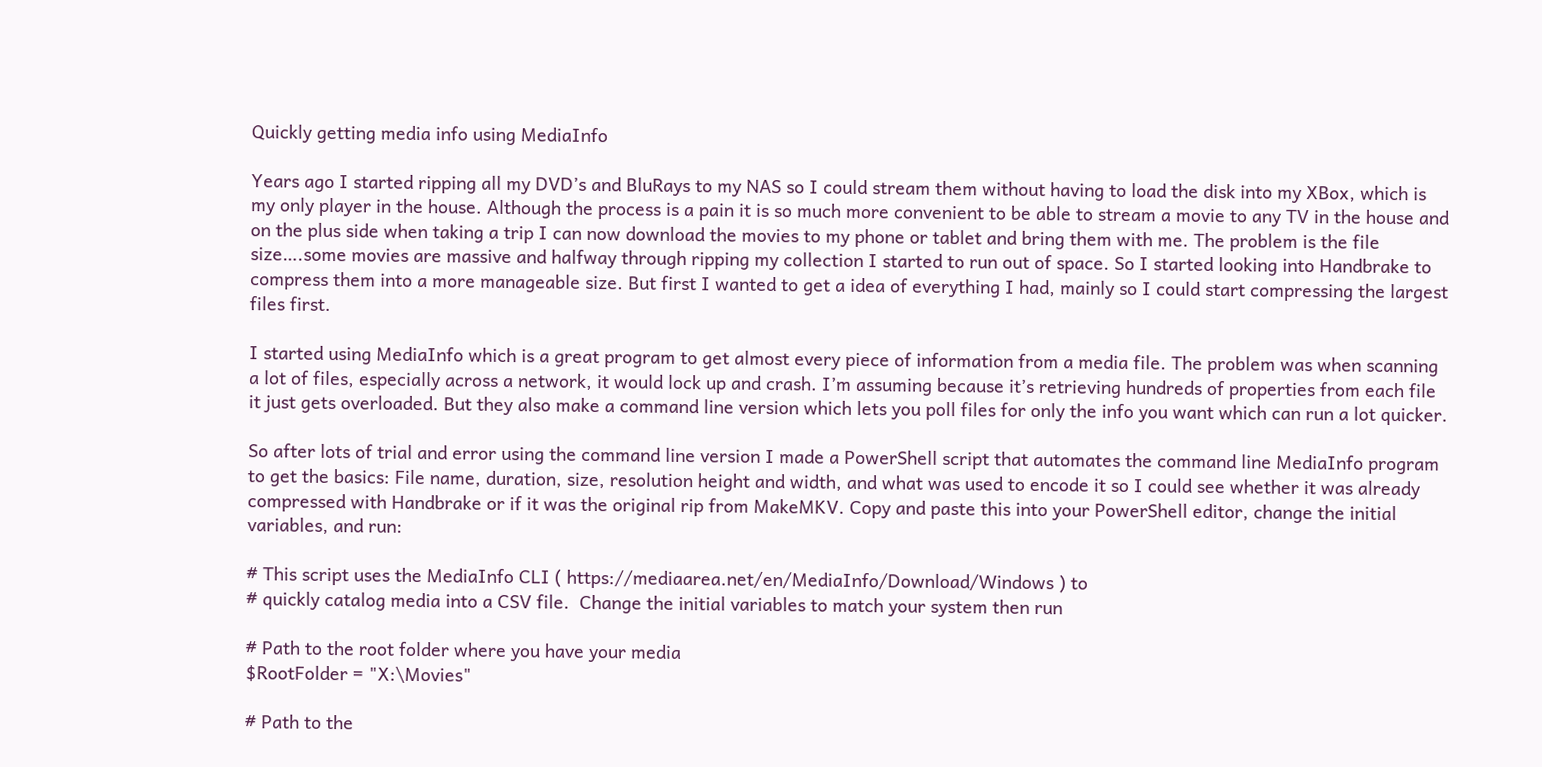Quickly getting media info using MediaInfo

Years ago I started ripping all my DVD’s and BluRays to my NAS so I could stream them without having to load the disk into my XBox, which is my only player in the house. Although the process is a pain it is so much more convenient to be able to stream a movie to any TV in the house and on the plus side when taking a trip I can now download the movies to my phone or tablet and bring them with me. The problem is the file size….some movies are massive and halfway through ripping my collection I started to run out of space. So I started looking into Handbrake to compress them into a more manageable size. But first I wanted to get a idea of everything I had, mainly so I could start compressing the largest files first.

I started using MediaInfo which is a great program to get almost every piece of information from a media file. The problem was when scanning a lot of files, especially across a network, it would lock up and crash. I’m assuming because it’s retrieving hundreds of properties from each file it just gets overloaded. But they also make a command line version which lets you poll files for only the info you want which can run a lot quicker.

So after lots of trial and error using the command line version I made a PowerShell script that automates the command line MediaInfo program to get the basics: File name, duration, size, resolution height and width, and what was used to encode it so I could see whether it was already compressed with Handbrake or if it was the original rip from MakeMKV. Copy and paste this into your PowerShell editor, change the initial variables, and run:

# This script uses the MediaInfo CLI ( https://mediaarea.net/en/MediaInfo/Download/Windows ) to
# quickly catalog media into a CSV file.  Change the initial variables to match your system then run

# Path to the root folder where you have your media
$RootFolder = "X:\Movies"

# Path to the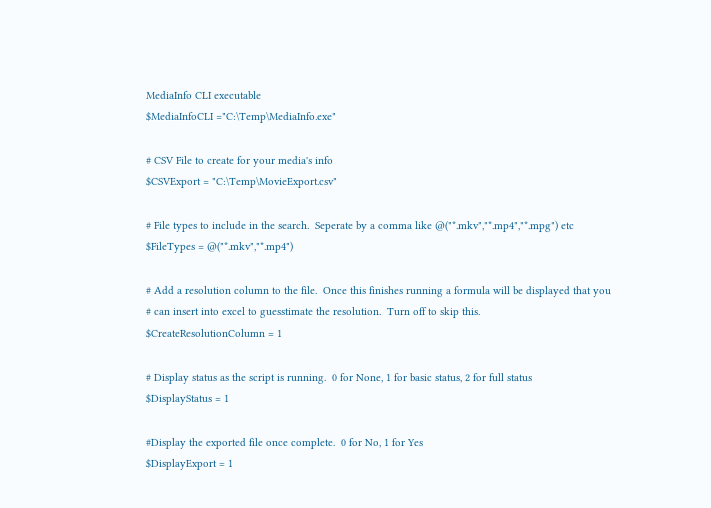MediaInfo CLI executable
$MediaInfoCLI ="C:\Temp\MediaInfo.exe"

# CSV File to create for your media's info
$CSVExport = "C:\Temp\MovieExport.csv"

# File types to include in the search.  Seperate by a comma like @("*.mkv","*.mp4","*.mpg") etc
$FileTypes = @("*.mkv","*.mp4")

# Add a resolution column to the file.  Once this finishes running a formula will be displayed that you
# can insert into excel to guesstimate the resolution.  Turn off to skip this.
$CreateResolutionColumn = 1

# Display status as the script is running.  0 for None, 1 for basic status, 2 for full status
$DisplayStatus = 1

#Display the exported file once complete.  0 for No, 1 for Yes
$DisplayExport = 1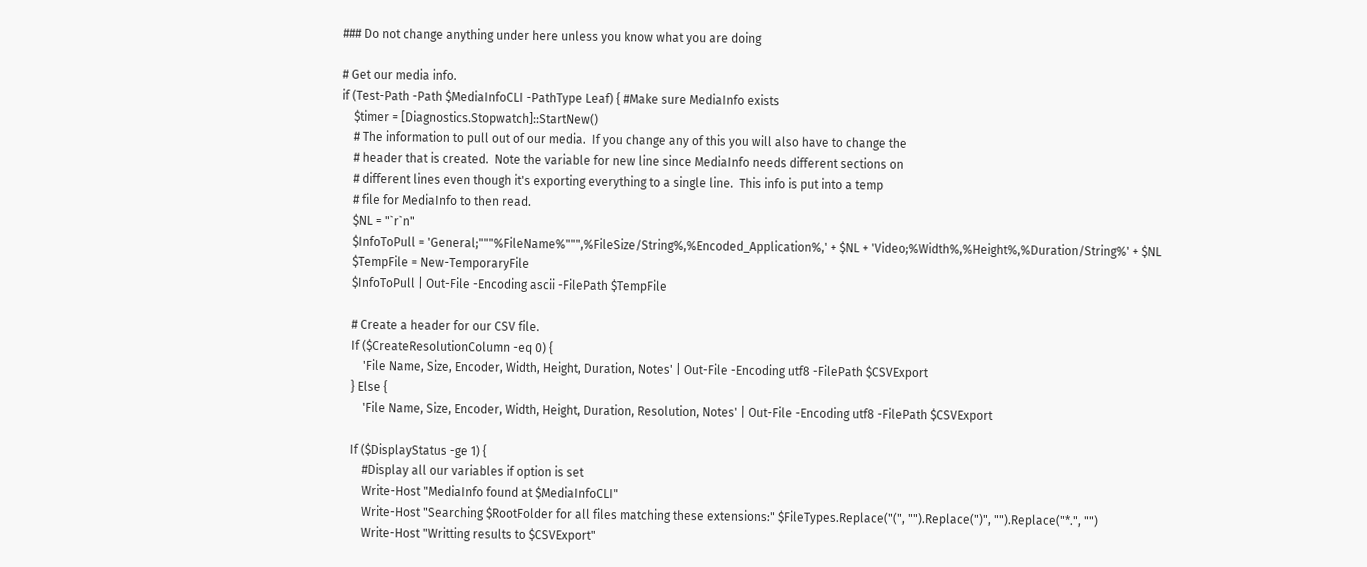### Do not change anything under here unless you know what you are doing

# Get our media info.
if (Test-Path -Path $MediaInfoCLI -PathType Leaf) { #Make sure MediaInfo exists
    $timer = [Diagnostics.Stopwatch]::StartNew()
    # The information to pull out of our media.  If you change any of this you will also have to change the
    # header that is created.  Note the variable for new line since MediaInfo needs different sections on
    # different lines even though it's exporting everything to a single line.  This info is put into a temp
    # file for MediaInfo to then read.
    $NL = "`r`n"
    $InfoToPull = 'General;"""%FileName%""",%FileSize/String%,%Encoded_Application%,' + $NL + 'Video;%Width%,%Height%,%Duration/String%' + $NL
    $TempFile = New-TemporaryFile
    $InfoToPull | Out-File -Encoding ascii -FilePath $TempFile

    # Create a header for our CSV file.
    If ($CreateResolutionColumn -eq 0) {
        'File Name, Size, Encoder, Width, Height, Duration, Notes' | Out-File -Encoding utf8 -FilePath $CSVExport
    } Else {
        'File Name, Size, Encoder, Width, Height, Duration, Resolution, Notes' | Out-File -Encoding utf8 -FilePath $CSVExport

    If ($DisplayStatus -ge 1) {
        #Display all our variables if option is set
        Write-Host "MediaInfo found at $MediaInfoCLI"
        Write-Host "Searching $RootFolder for all files matching these extensions:" $FileTypes.Replace("(", "").Replace(")", "").Replace("*.", "")
        Write-Host "Writting results to $CSVExport"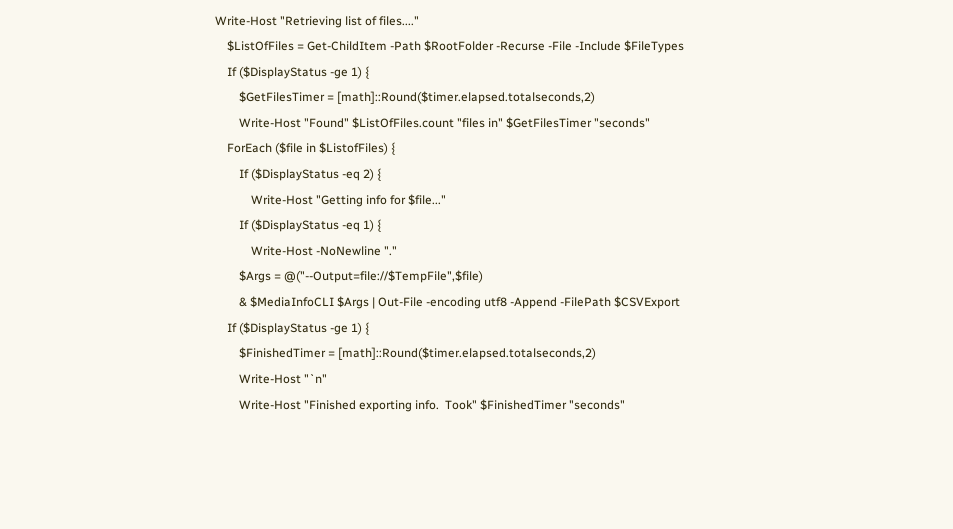Write-Host "Retrieving list of files...."
    $ListOfFiles = Get-ChildItem -Path $RootFolder -Recurse -File -Include $FileTypes
    If ($DisplayStatus -ge 1) {
        $GetFilesTimer = [math]::Round($timer.elapsed.totalseconds,2)
        Write-Host "Found" $ListOfFiles.count "files in" $GetFilesTimer "seconds"
    ForEach ($file in $ListofFiles) {
        If ($DisplayStatus -eq 2) {
            Write-Host "Getting info for $file..."
        If ($DisplayStatus -eq 1) {
            Write-Host -NoNewline "."
        $Args = @("--Output=file://$TempFile",$file)
        & $MediaInfoCLI $Args | Out-File -encoding utf8 -Append -FilePath $CSVExport
    If ($DisplayStatus -ge 1) {
        $FinishedTimer = [math]::Round($timer.elapsed.totalseconds,2)
        Write-Host "`n"
        Write-Host "Finished exporting info.  Took" $FinishedTimer "seconds"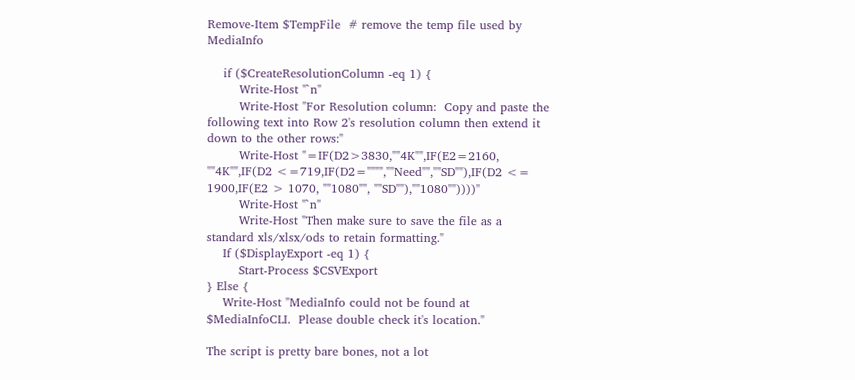Remove-Item $TempFile  # remove the temp file used by MediaInfo

    if ($CreateResolutionColumn -eq 1) {
        Write-Host "`n"
        Write-Host "For Resolution column:  Copy and paste the following text into Row 2's resolution column then extend it down to the other rows:"
        Write-Host "=IF(D2>3830,""4K"",IF(E2=2160, ""4K"",IF(D2 <=719,IF(D2="""",""Need"",""SD""),IF(D2 <= 1900,IF(E2 > 1070, ""1080"", ""SD""),""1080""))))"
        Write-Host "`n"
        Write-Host "Then make sure to save the file as a standard xls/xlsx/ods to retain formatting."
    If ($DisplayExport -eq 1) {
        Start-Process $CSVExport
} Else {
    Write-Host "MediaInfo could not be found at $MediaInfoCLI.  Please double check it's location."

The script is pretty bare bones, not a lot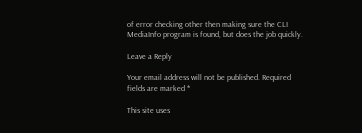of error checking other then making sure the CLI MediaInfo program is found, but does the job quickly.

Leave a Reply

Your email address will not be published. Required fields are marked *

This site uses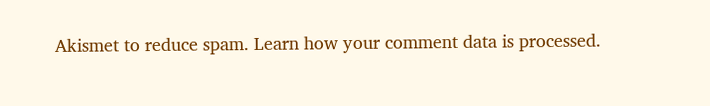Akismet to reduce spam. Learn how your comment data is processed.